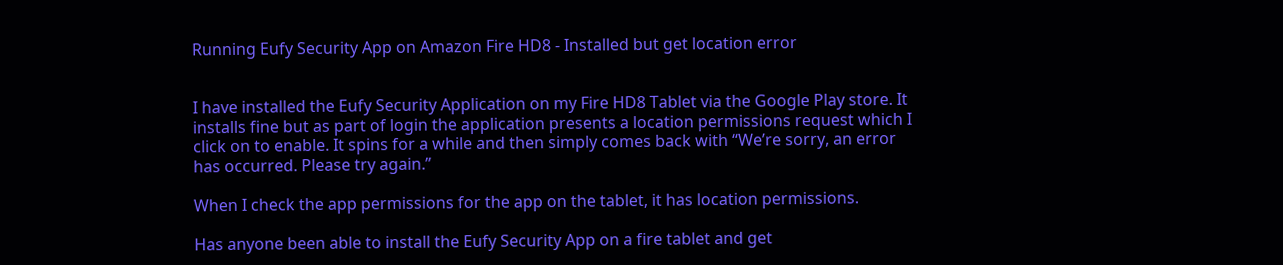Running Eufy Security App on Amazon Fire HD8 - Installed but get location error


I have installed the Eufy Security Application on my Fire HD8 Tablet via the Google Play store. It installs fine but as part of login the application presents a location permissions request which I click on to enable. It spins for a while and then simply comes back with “We’re sorry, an error has occurred. Please try again.”

When I check the app permissions for the app on the tablet, it has location permissions.

Has anyone been able to install the Eufy Security App on a fire tablet and get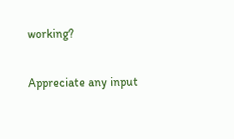working?

Appreciate any input